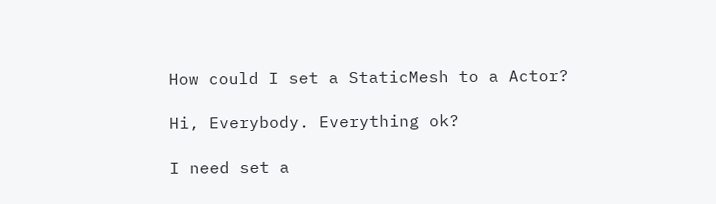How could I set a StaticMesh to a Actor?

Hi, Everybody. Everything ok?

I need set a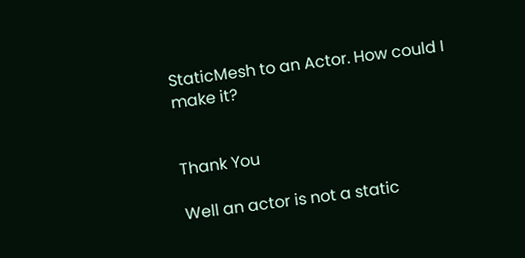StaticMesh to an Actor. How could I make it?


Thank You

Well an actor is not a static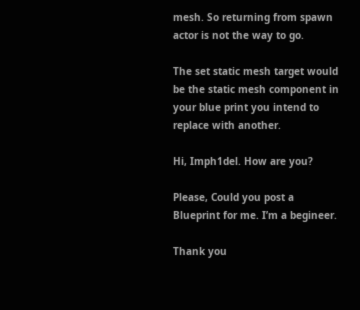mesh. So returning from spawn actor is not the way to go.

The set static mesh target would be the static mesh component in your blue print you intend to replace with another.

Hi, Imph1del. How are you?

Please, Could you post a Blueprint for me. I’m a begineer.

Thank you